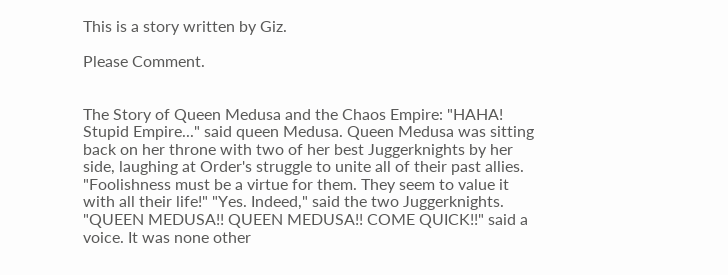This is a story written by Giz.

Please Comment.


The Story of Queen Medusa and the Chaos Empire: "HAHA! Stupid Empire..." said queen Medusa. Queen Medusa was sitting back on her throne with two of her best Juggerknights by her side, laughing at Order's struggle to unite all of their past allies. "Foolishness must be a virtue for them. They seem to value it with all their life!" "Yes. Indeed," said the two Juggerknights. "QUEEN MEDUSA!! QUEEN MEDUSA!! COME QUICK!!" said a voice. It was none other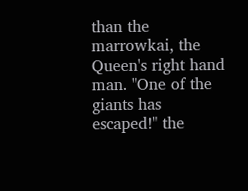than the marrowkai, the Queen's right hand man. "One of the giants has escaped!" the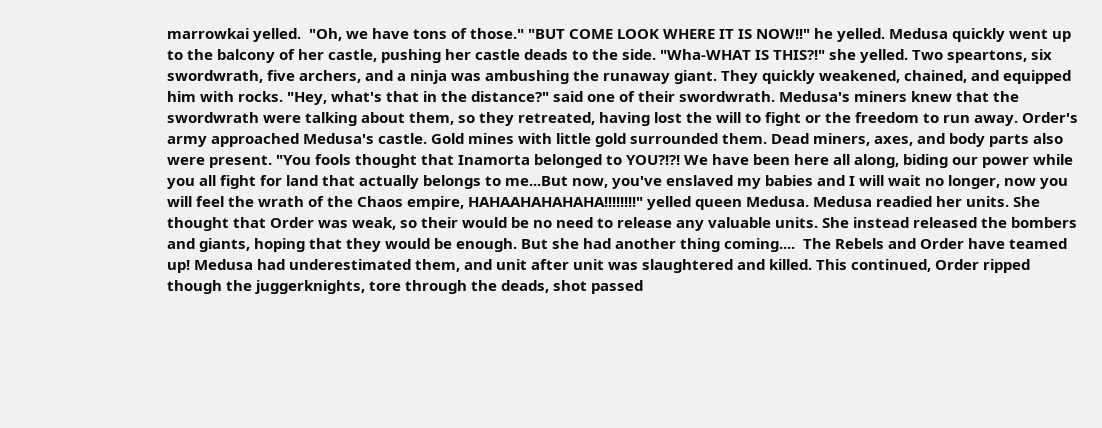marrowkai yelled.  "Oh, we have tons of those." "BUT COME LOOK WHERE IT IS NOW!!" he yelled. Medusa quickly went up to the balcony of her castle, pushing her castle deads to the side. "Wha-WHAT IS THIS?!" she yelled. Two speartons, six swordwrath, five archers, and a ninja was ambushing the runaway giant. They quickly weakened, chained, and equipped him with rocks. "Hey, what's that in the distance?" said one of their swordwrath. Medusa's miners knew that the swordwrath were talking about them, so they retreated, having lost the will to fight or the freedom to run away. Order's army approached Medusa's castle. Gold mines with little gold surrounded them. Dead miners, axes, and body parts also were present. "You fools thought that Inamorta belonged to YOU?!?! We have been here all along, biding our power while you all fight for land that actually belongs to me...But now, you've enslaved my babies and I will wait no longer, now you will feel the wrath of the Chaos empire, HAHAAHAHAHAHA!!!!!!!!" yelled queen Medusa. Medusa readied her units. She thought that Order was weak, so their would be no need to release any valuable units. She instead released the bombers and giants, hoping that they would be enough. But she had another thing coming....  The Rebels and Order have teamed up! Medusa had underestimated them, and unit after unit was slaughtered and killed. This continued, Order ripped though the juggerknights, tore through the deads, shot passed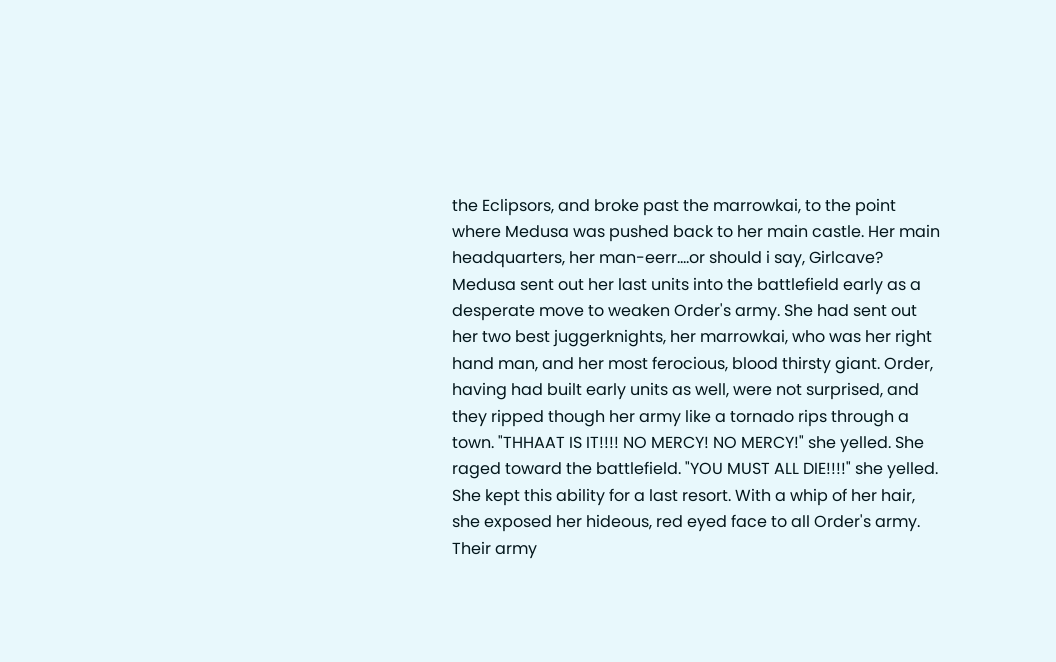the Eclipsors, and broke past the marrowkai, to the point where Medusa was pushed back to her main castle. Her main headquarters, her man-eerr....or should i say, Girlcave?  Medusa sent out her last units into the battlefield early as a desperate move to weaken Order's army. She had sent out her two best juggerknights, her marrowkai, who was her right hand man, and her most ferocious, blood thirsty giant. Order, having had built early units as well, were not surprised, and they ripped though her army like a tornado rips through a town. "THHAAT IS IT!!!! NO MERCY! NO MERCY!" she yelled. She raged toward the battlefield. "YOU MUST ALL DIE!!!!" she yelled. She kept this ability for a last resort. With a whip of her hair, she exposed her hideous, red eyed face to all Order's army. Their army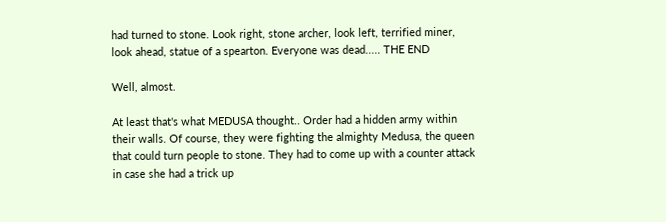had turned to stone. Look right, stone archer, look left, terrified miner, look ahead, statue of a spearton. Everyone was dead..... THE END

Well, almost.

At least that's what MEDUSA thought.. Order had a hidden army within their walls. Of course, they were fighting the almighty Medusa, the queen that could turn people to stone. They had to come up with a counter attack in case she had a trick up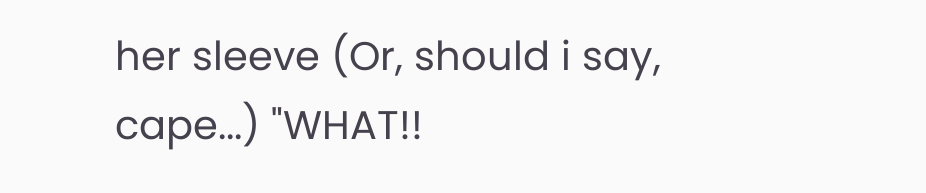her sleeve (Or, should i say, cape...) "WHAT!!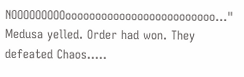NOOOOOOOOOooooooooooooooooooooooooo..." Medusa yelled. Order had won. They defeated Chaos.....